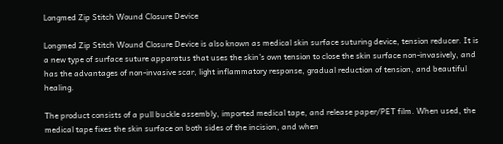Longmed Zip Stitch Wound Closure Device

Longmed Zip Stitch Wound Closure Device is also known as medical skin surface suturing device, tension reducer. It is a new type of surface suture apparatus that uses the skin’s own tension to close the skin surface non-invasively, and has the advantages of non-invasive scar, light inflammatory response, gradual reduction of tension, and beautiful healing.

The product consists of a pull buckle assembly, imported medical tape, and release paper/PET film. When used, the medical tape fixes the skin surface on both sides of the incision, and when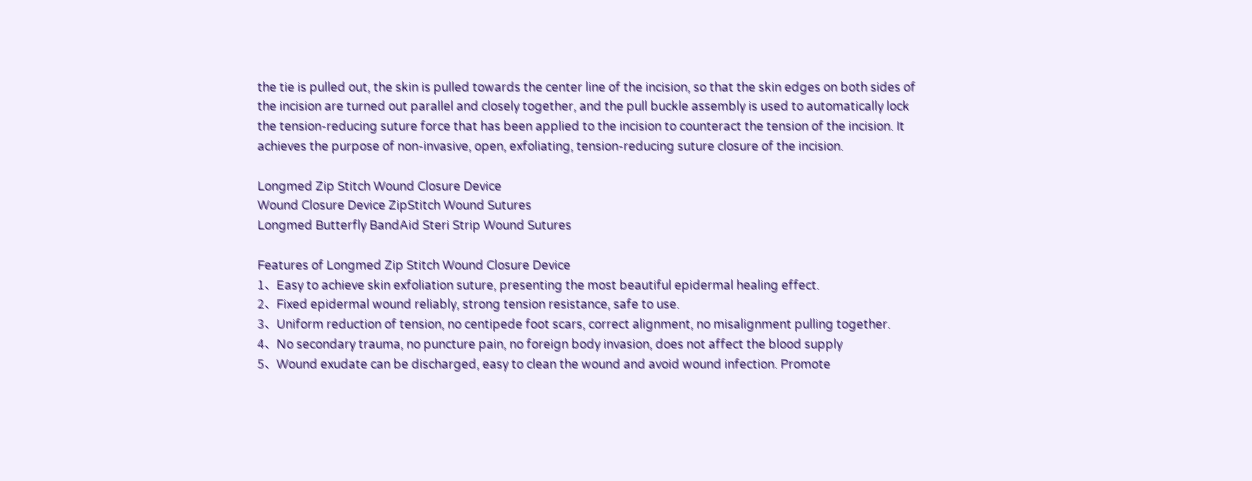the tie is pulled out, the skin is pulled towards the center line of the incision, so that the skin edges on both sides of the incision are turned out parallel and closely together, and the pull buckle assembly is used to automatically lock the tension-reducing suture force that has been applied to the incision to counteract the tension of the incision. It achieves the purpose of non-invasive, open, exfoliating, tension-reducing suture closure of the incision.

Longmed Zip Stitch Wound Closure Device
Wound Closure Device ZipStitch Wound Sutures
Longmed Butterfly BandAid Steri Strip Wound Sutures

Features of Longmed Zip Stitch Wound Closure Device
1、Easy to achieve skin exfoliation suture, presenting the most beautiful epidermal healing effect.
2、Fixed epidermal wound reliably, strong tension resistance, safe to use.
3、Uniform reduction of tension, no centipede foot scars, correct alignment, no misalignment pulling together.
4、No secondary trauma, no puncture pain, no foreign body invasion, does not affect the blood supply
5、Wound exudate can be discharged, easy to clean the wound and avoid wound infection. Promote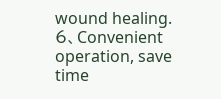wound healing.
6、Convenient operation, save time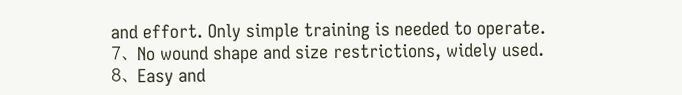and effort. Only simple training is needed to operate.
7、No wound shape and size restrictions, widely used.
8、Easy and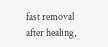fast removal after healing,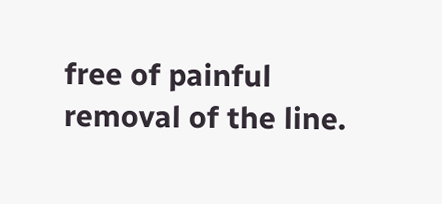free of painful removal of the line.